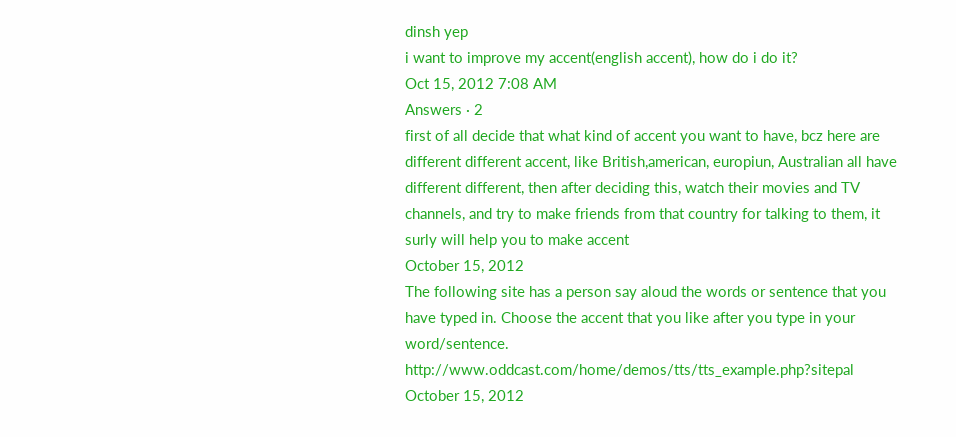dinsh yep
i want to improve my accent(english accent), how do i do it?
Oct 15, 2012 7:08 AM
Answers · 2
first of all decide that what kind of accent you want to have, bcz here are different different accent, like British,american, europiun, Australian all have different different, then after deciding this, watch their movies and TV channels, and try to make friends from that country for talking to them, it surly will help you to make accent
October 15, 2012
The following site has a person say aloud the words or sentence that you have typed in. Choose the accent that you like after you type in your word/sentence. http://www.oddcast.com/home/demos/tts/tts_example.php?sitepal
October 15, 2012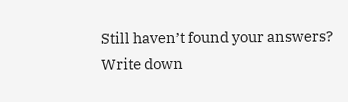Still haven’t found your answers?
Write down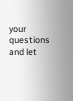your questions and let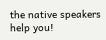the native speakers help you!